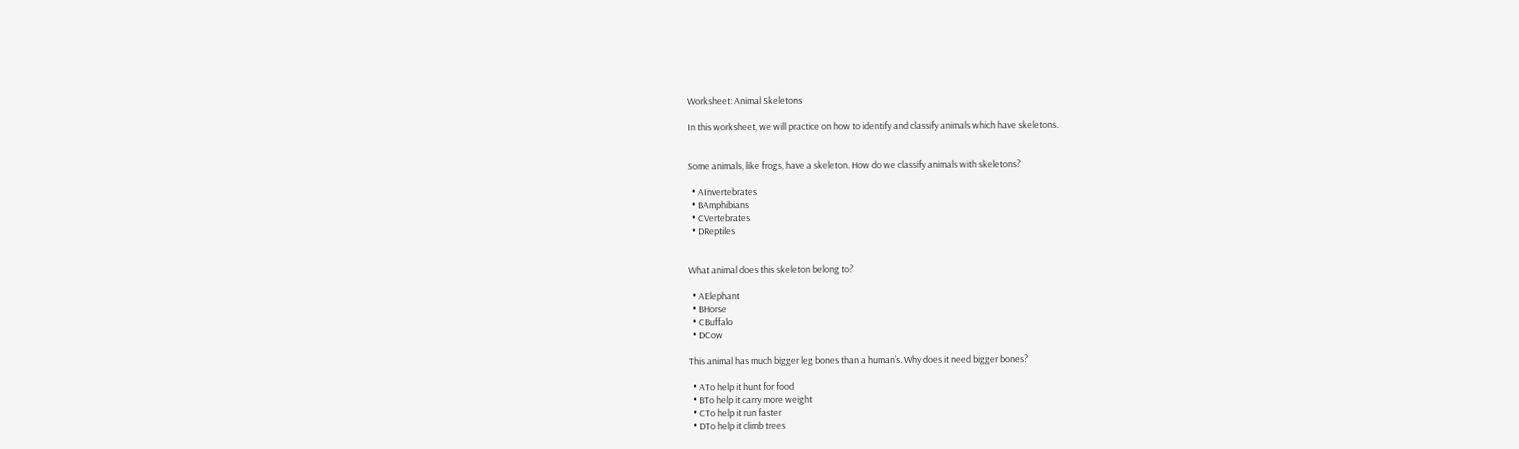Worksheet: Animal Skeletons

In this worksheet, we will practice on how to identify and classify animals which have skeletons.


Some animals, like frogs, have a skeleton. How do we classify animals with skeletons?

  • AInvertebrates
  • BAmphibians
  • CVertebrates
  • DReptiles


What animal does this skeleton belong to?

  • AElephant
  • BHorse
  • CBuffalo
  • DCow

This animal has much bigger leg bones than a human’s. Why does it need bigger bones?

  • ATo help it hunt for food
  • BTo help it carry more weight
  • CTo help it run faster
  • DTo help it climb trees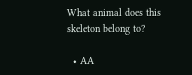What animal does this skeleton belong to?

  • AA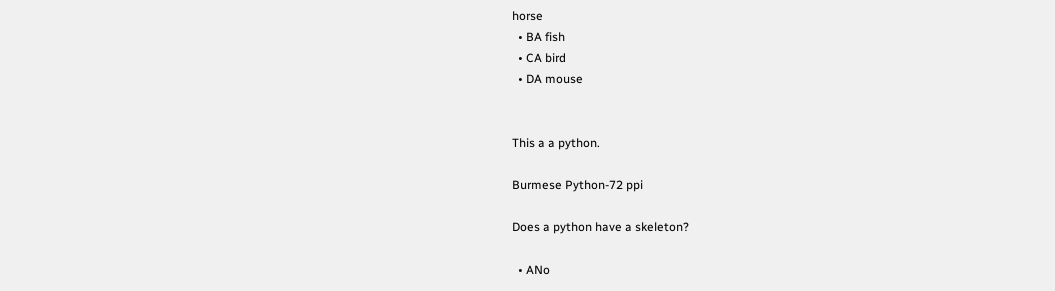horse
  • BA fish
  • CA bird
  • DA mouse


This a a python.

Burmese Python-72 ppi

Does a python have a skeleton?

  • ANo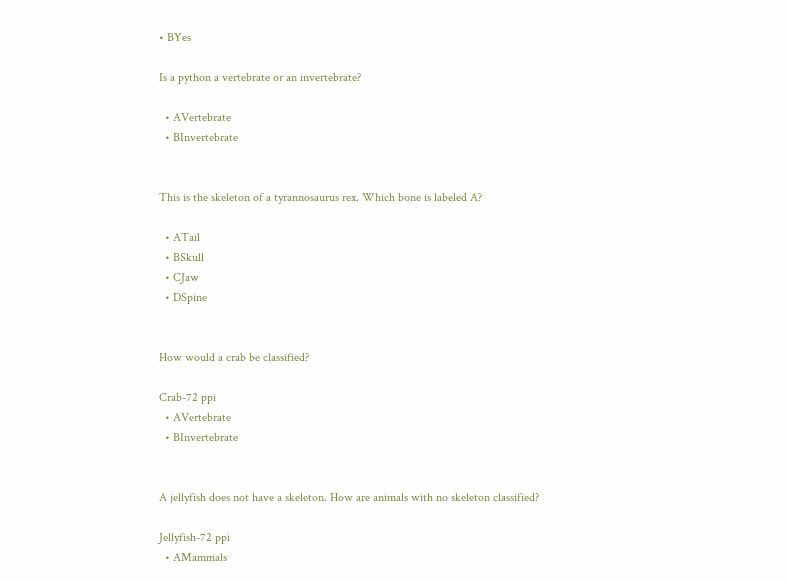• BYes

Is a python a vertebrate or an invertebrate?

  • AVertebrate
  • BInvertebrate


This is the skeleton of a tyrannosaurus rex. Which bone is labeled A?

  • ATail
  • BSkull
  • CJaw
  • DSpine


How would a crab be classified?

Crab-72 ppi
  • AVertebrate
  • BInvertebrate


A jellyfish does not have a skeleton. How are animals with no skeleton classified?

Jellyfish-72 ppi
  • AMammals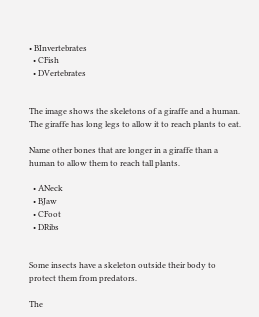• BInvertebrates
  • CFish
  • DVertebrates


The image shows the skeletons of a giraffe and a human. The giraffe has long legs to allow it to reach plants to eat.

Name other bones that are longer in a giraffe than a human to allow them to reach tall plants.

  • ANeck
  • BJaw
  • CFoot
  • DRibs


Some insects have a skeleton outside their body to protect them from predators.

The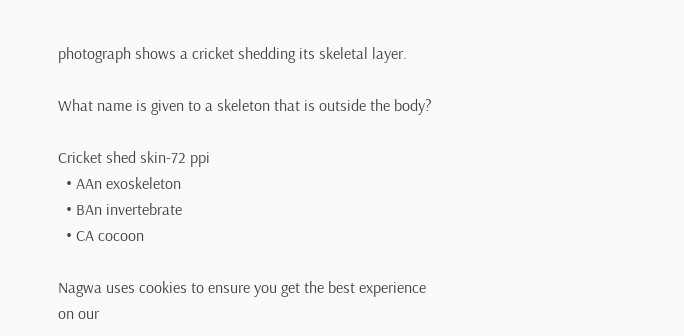photograph shows a cricket shedding its skeletal layer.

What name is given to a skeleton that is outside the body?

Cricket shed skin-72 ppi
  • AAn exoskeleton
  • BAn invertebrate
  • CA cocoon

Nagwa uses cookies to ensure you get the best experience on our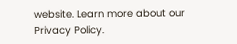website. Learn more about our Privacy Policy.